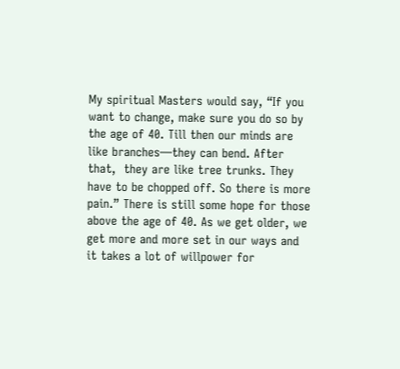My spiritual Masters would say, “If you want to change, make sure you do so by the age of 40. Till then our minds are like branches—they can bend. After that,  they are like tree trunks. They have to be chopped off. So there is more pain.” There is still some hope for those above the age of 40. As we get older, we get more and more set in our ways and it takes a lot of willpower for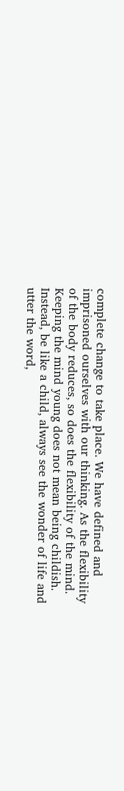complete change to take place. We have defined and imprisoned ourselves with our thinking. As the flexibility of the body reduces, so does the flexibility of the mind. Keeping the mind young does not mean being childish. Instead, be like a child, always see the wonder of life and utter the word,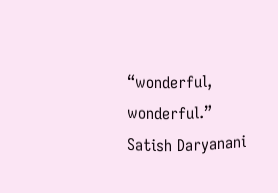“wonderful, wonderful.” Satish Daryanani